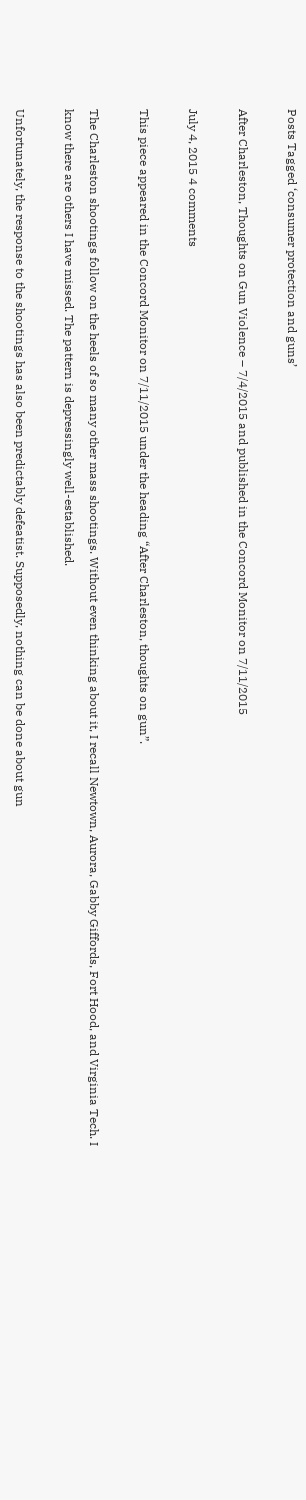Posts Tagged ‘consumer protection and guns’

After Charleston, Thoughts on Gun Violence – 7/4/2015 and published in the Concord Monitor on 7/11/2015

July 4, 2015 4 comments

This piece appeared in the Concord Monitor on 7/11/2015 under the heading “After Charleston, thoughts on gun”.

The Charleston shootings follow on the heels of so many other mass shootings. Without even thinking about it, I recall Newtown, Aurora, Gabby Giffords, Fort Hood, and Virginia Tech. I know there are others I have missed. The pattern is depressingly well-established.

Unfortunately, the response to the shootings has also been predictably defeatist. Supposedly, nothing can be done about gun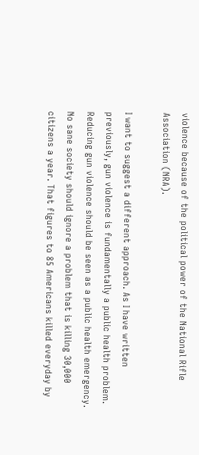violence because of the political power of the National Rifle Association (NRA).

I want to suggest a different approach. As I have written previously, gun violence is fundamentally a public health problem. Reducing gun violence should be seen as a public health emergency. No sane society should ignore a problem that is killing 30,000 citizens a year. That figures to 85 Americans killed everyday by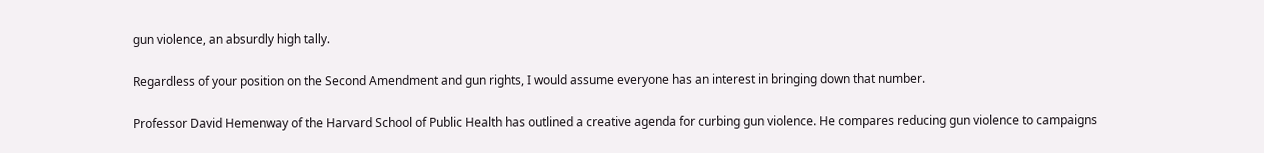gun violence, an absurdly high tally.

Regardless of your position on the Second Amendment and gun rights, I would assume everyone has an interest in bringing down that number.

Professor David Hemenway of the Harvard School of Public Health has outlined a creative agenda for curbing gun violence. He compares reducing gun violence to campaigns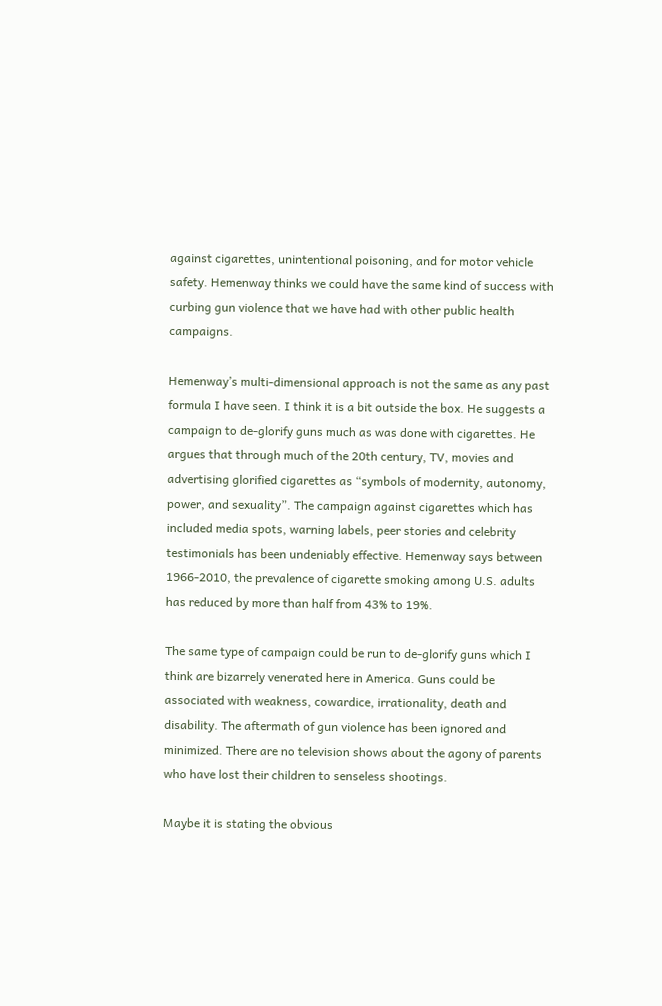against cigarettes, unintentional poisoning, and for motor vehicle safety. Hemenway thinks we could have the same kind of success with curbing gun violence that we have had with other public health campaigns.

Hemenway’s multi-dimensional approach is not the same as any past formula I have seen. I think it is a bit outside the box. He suggests a campaign to de-glorify guns much as was done with cigarettes. He argues that through much of the 20th century, TV, movies and advertising glorified cigarettes as “symbols of modernity, autonomy, power, and sexuality”. The campaign against cigarettes which has included media spots, warning labels, peer stories and celebrity testimonials has been undeniably effective. Hemenway says between 1966-2010, the prevalence of cigarette smoking among U.S. adults has reduced by more than half from 43% to 19%.

The same type of campaign could be run to de-glorify guns which I think are bizarrely venerated here in America. Guns could be associated with weakness, cowardice, irrationality, death and disability. The aftermath of gun violence has been ignored and minimized. There are no television shows about the agony of parents who have lost their children to senseless shootings.

Maybe it is stating the obvious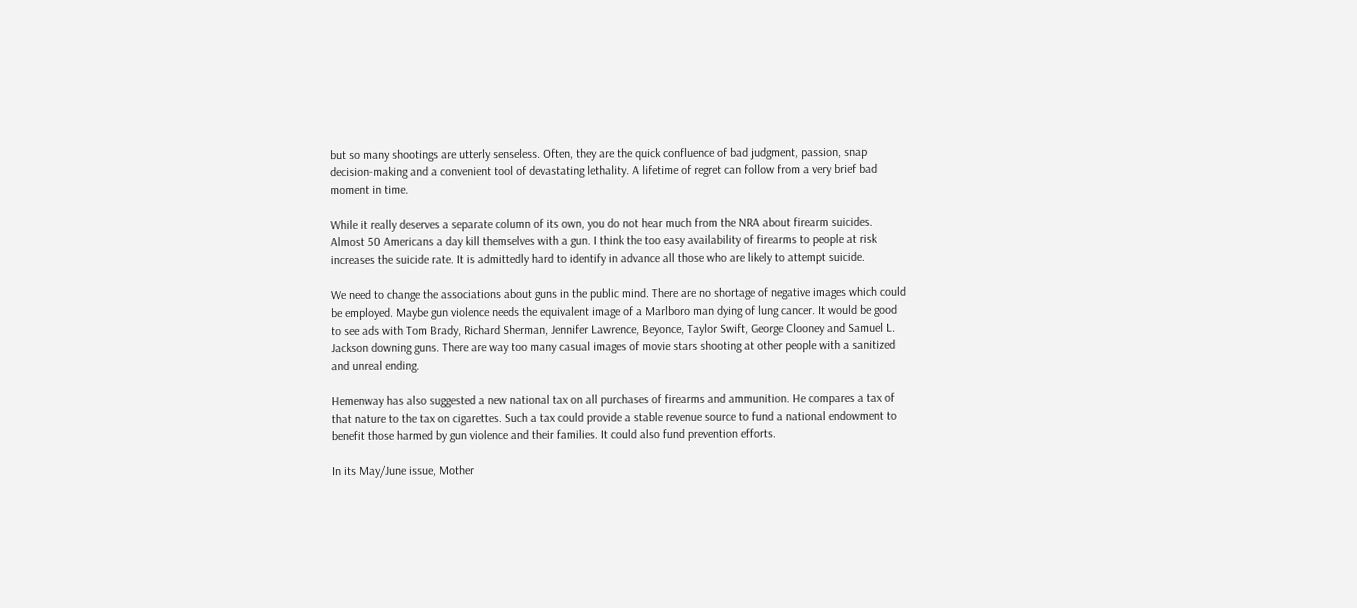but so many shootings are utterly senseless. Often, they are the quick confluence of bad judgment, passion, snap decision-making and a convenient tool of devastating lethality. A lifetime of regret can follow from a very brief bad moment in time.

While it really deserves a separate column of its own, you do not hear much from the NRA about firearm suicides. Almost 50 Americans a day kill themselves with a gun. I think the too easy availability of firearms to people at risk increases the suicide rate. It is admittedly hard to identify in advance all those who are likely to attempt suicide.

We need to change the associations about guns in the public mind. There are no shortage of negative images which could be employed. Maybe gun violence needs the equivalent image of a Marlboro man dying of lung cancer. It would be good to see ads with Tom Brady, Richard Sherman, Jennifer Lawrence, Beyonce, Taylor Swift, George Clooney and Samuel L. Jackson downing guns. There are way too many casual images of movie stars shooting at other people with a sanitized and unreal ending.

Hemenway has also suggested a new national tax on all purchases of firearms and ammunition. He compares a tax of that nature to the tax on cigarettes. Such a tax could provide a stable revenue source to fund a national endowment to benefit those harmed by gun violence and their families. It could also fund prevention efforts.

In its May/June issue, Mother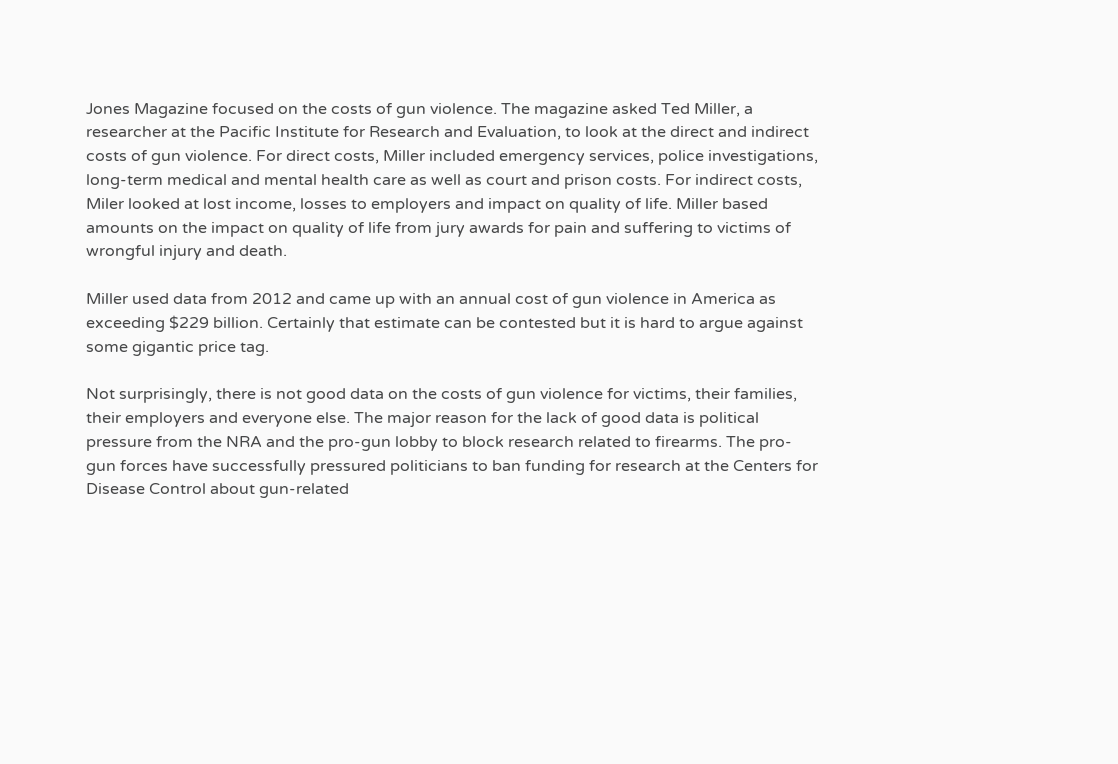Jones Magazine focused on the costs of gun violence. The magazine asked Ted Miller, a researcher at the Pacific Institute for Research and Evaluation, to look at the direct and indirect costs of gun violence. For direct costs, Miller included emergency services, police investigations, long-term medical and mental health care as well as court and prison costs. For indirect costs, Miler looked at lost income, losses to employers and impact on quality of life. Miller based amounts on the impact on quality of life from jury awards for pain and suffering to victims of wrongful injury and death.

Miller used data from 2012 and came up with an annual cost of gun violence in America as exceeding $229 billion. Certainly that estimate can be contested but it is hard to argue against some gigantic price tag.

Not surprisingly, there is not good data on the costs of gun violence for victims, their families, their employers and everyone else. The major reason for the lack of good data is political pressure from the NRA and the pro-gun lobby to block research related to firearms. The pro-gun forces have successfully pressured politicians to ban funding for research at the Centers for Disease Control about gun-related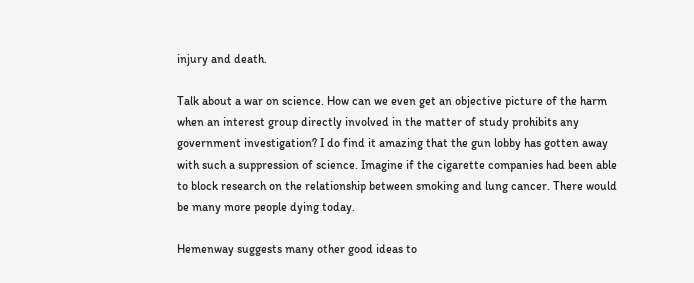injury and death.

Talk about a war on science. How can we even get an objective picture of the harm when an interest group directly involved in the matter of study prohibits any government investigation? I do find it amazing that the gun lobby has gotten away with such a suppression of science. Imagine if the cigarette companies had been able to block research on the relationship between smoking and lung cancer. There would be many more people dying today.

Hemenway suggests many other good ideas to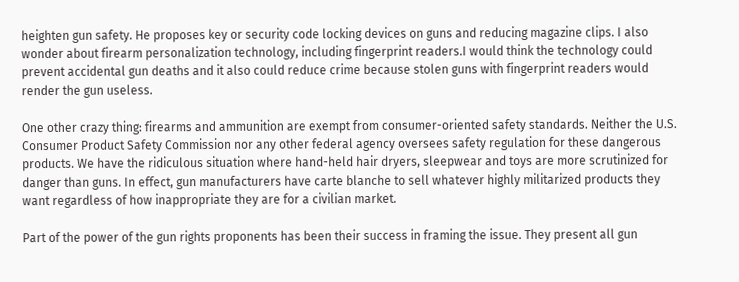heighten gun safety. He proposes key or security code locking devices on guns and reducing magazine clips. I also wonder about firearm personalization technology, including fingerprint readers.I would think the technology could prevent accidental gun deaths and it also could reduce crime because stolen guns with fingerprint readers would render the gun useless.

One other crazy thing: firearms and ammunition are exempt from consumer-oriented safety standards. Neither the U.S. Consumer Product Safety Commission nor any other federal agency oversees safety regulation for these dangerous products. We have the ridiculous situation where hand-held hair dryers, sleepwear and toys are more scrutinized for danger than guns. In effect, gun manufacturers have carte blanche to sell whatever highly militarized products they want regardless of how inappropriate they are for a civilian market.

Part of the power of the gun rights proponents has been their success in framing the issue. They present all gun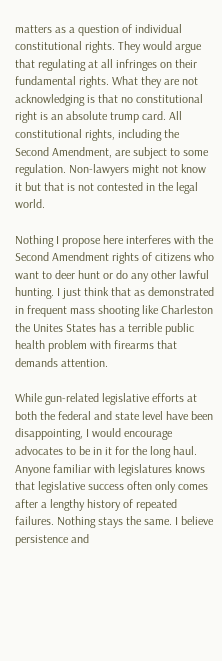matters as a question of individual constitutional rights. They would argue that regulating at all infringes on their fundamental rights. What they are not acknowledging is that no constitutional right is an absolute trump card. All constitutional rights, including the Second Amendment, are subject to some regulation. Non-lawyers might not know it but that is not contested in the legal world.

Nothing I propose here interferes with the Second Amendment rights of citizens who want to deer hunt or do any other lawful hunting. I just think that as demonstrated in frequent mass shooting like Charleston the Unites States has a terrible public health problem with firearms that demands attention.

While gun-related legislative efforts at both the federal and state level have been disappointing, I would encourage advocates to be in it for the long haul. Anyone familiar with legislatures knows that legislative success often only comes after a lengthy history of repeated failures. Nothing stays the same. I believe persistence and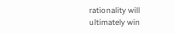rationality will ultimately win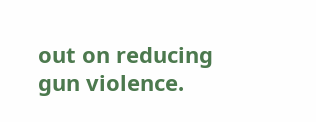out on reducing gun violence.